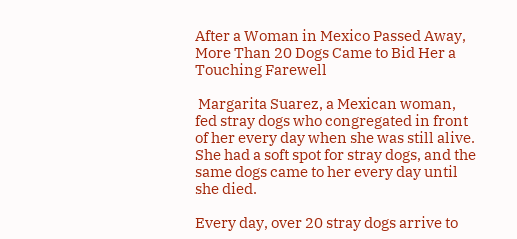After a Woman in Mexico Passed Away, More Than 20 Dogs Came to Bid Her a Touching Farewell

 Margarita Suarez, a Mexican woman, fed stray dogs who congregated in front of her every day when she was still alive. She had a soft spot for stray dogs, and the same dogs came to her every day until she died.

Every day, over 20 stray dogs arrive to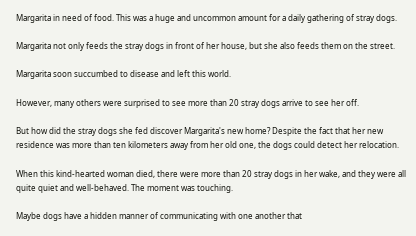Margarita in need of food. This was a huge and uncommon amount for a daily gathering of stray dogs.

Margarita not only feeds the stray dogs in front of her house, but she also feeds them on the street.

Margarita soon succumbed to disease and left this world.

However, many others were surprised to see more than 20 stray dogs arrive to see her off.

But how did the stray dogs she fed discover Margarita's new home? Despite the fact that her new residence was more than ten kilometers away from her old one, the dogs could detect her relocation.

When this kind-hearted woman died, there were more than 20 stray dogs in her wake, and they were all quite quiet and well-behaved. The moment was touching.

Maybe dogs have a hidden manner of communicating with one another that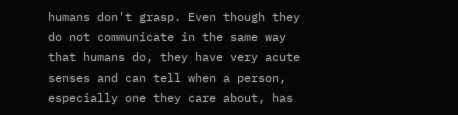humans don't grasp. Even though they do not communicate in the same way that humans do, they have very acute senses and can tell when a person, especially one they care about, has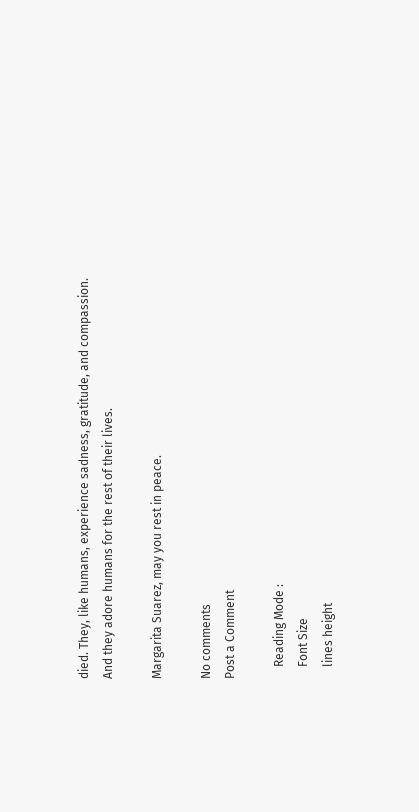died. They, like humans, experience sadness, gratitude, and compassion. And they adore humans for the rest of their lives.

Margarita Suarez, may you rest in peace.

No comments
Post a Comment

    Reading Mode :
    Font Size
    lines height